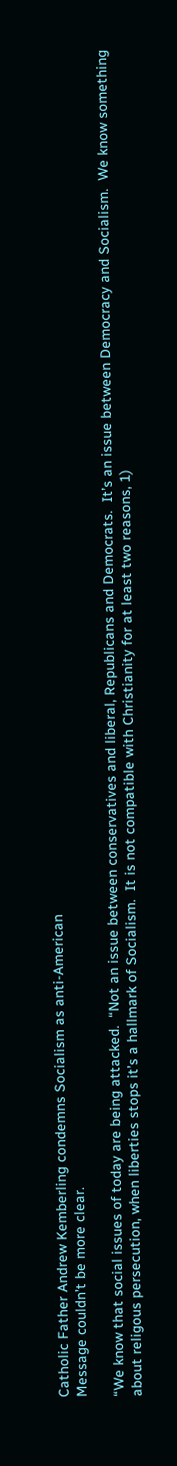Catholic Father Andrew Kemberling condemns Socialism as anti-American
Message couldn’t be more clear.

“We know that social issues of today are being attacked.  “Not an issue between conservatives and liberal, Republicans and Democrats.  It’s an issue between Democracy and Socialism.  We know something about religous persecution, when liberties stops it’s a hallmark of Socialism.  It is not compatible with Christianity for at least two reasons, 1)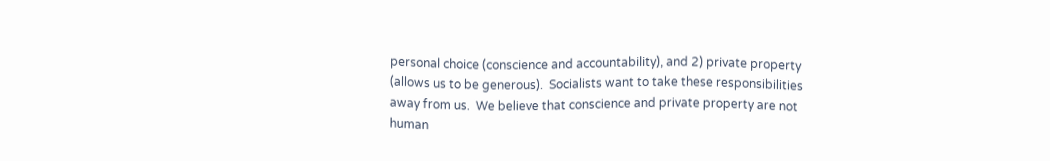personal choice (conscience and accountability), and 2) private property (allows us to be generous).  Socialists want to take these responsibilities away from us.  We believe that conscience and private property are not human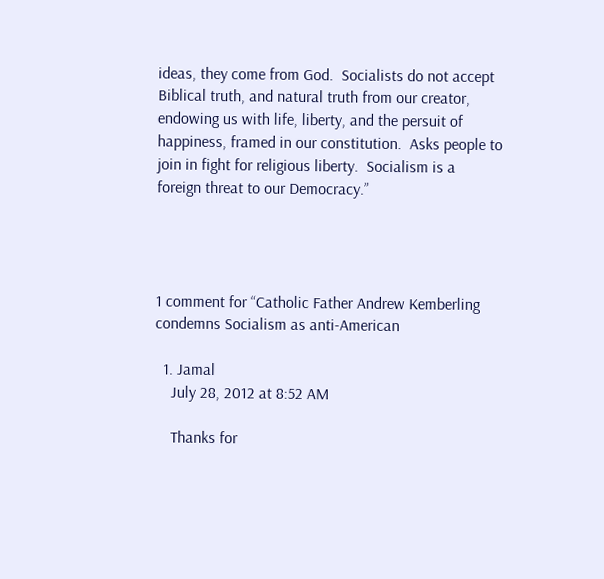ideas, they come from God.  Socialists do not accept Biblical truth, and natural truth from our creator, endowing us with life, liberty, and the persuit of happiness, framed in our constitution.  Asks people to join in fight for religious liberty.  Socialism is a foreign threat to our Democracy.”




1 comment for “Catholic Father Andrew Kemberling condemns Socialism as anti-American

  1. Jamal
    July 28, 2012 at 8:52 AM

    Thanks for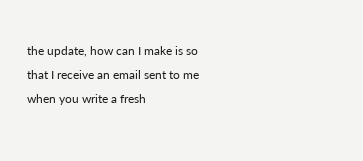the update, how can I make is so that I receive an email sent to me when you write a fresh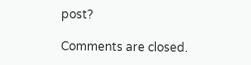post?

Comments are closed.